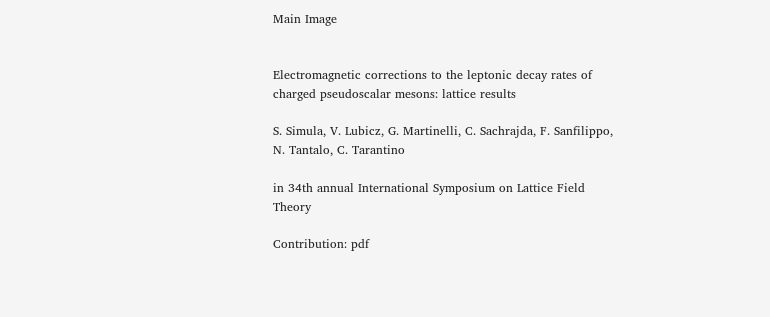Main Image


Electromagnetic corrections to the leptonic decay rates of charged pseudoscalar mesons: lattice results

S. Simula, V. Lubicz, G. Martinelli, C. Sachrajda, F. Sanfilippo, N. Tantalo, C. Tarantino

in 34th annual International Symposium on Lattice Field Theory

Contribution: pdf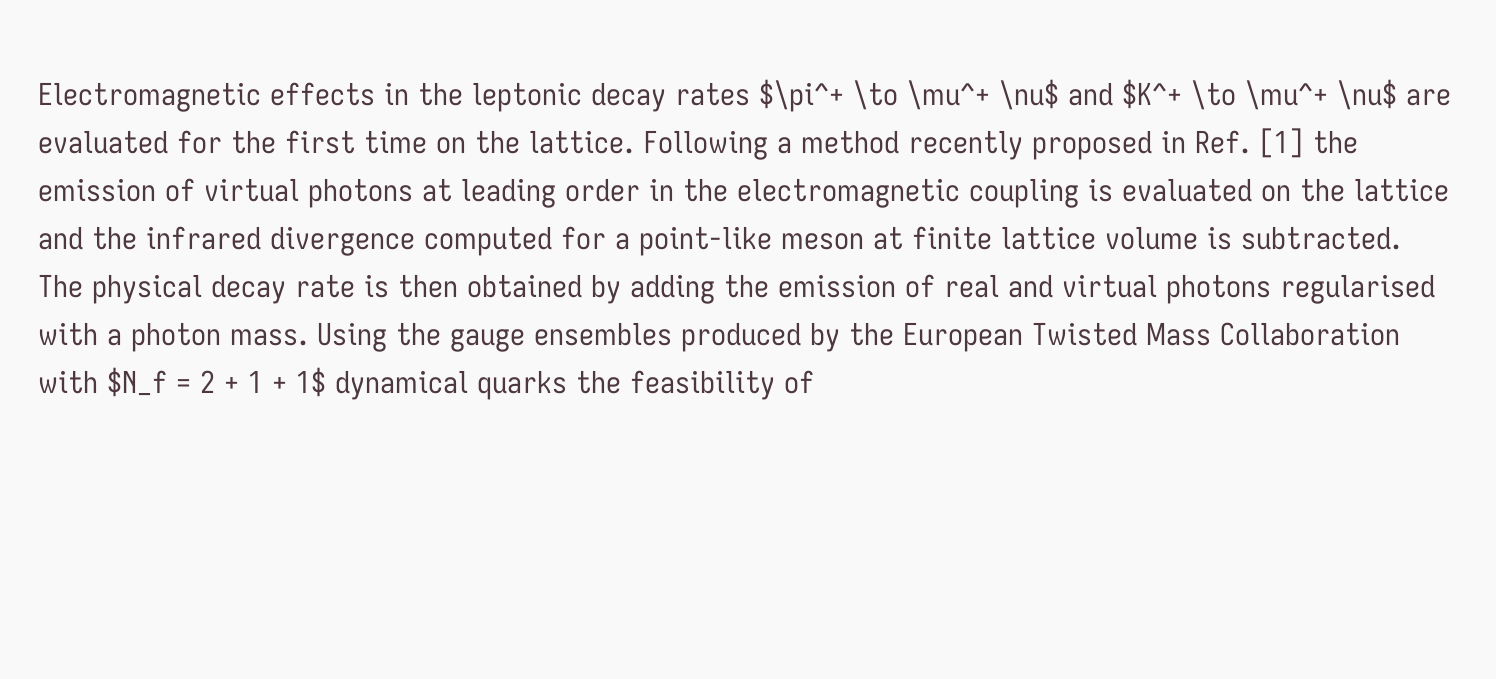Electromagnetic effects in the leptonic decay rates $\pi^+ \to \mu^+ \nu$ and $K^+ \to \mu^+ \nu$ are evaluated for the first time on the lattice. Following a method recently proposed in Ref. [1] the emission of virtual photons at leading order in the electromagnetic coupling is evaluated on the lattice and the infrared divergence computed for a point-like meson at finite lattice volume is subtracted. The physical decay rate is then obtained by adding the emission of real and virtual photons regularised with a photon mass. Using the gauge ensembles produced by the European Twisted Mass Collaboration with $N_f = 2 + 1 + 1$ dynamical quarks the feasibility of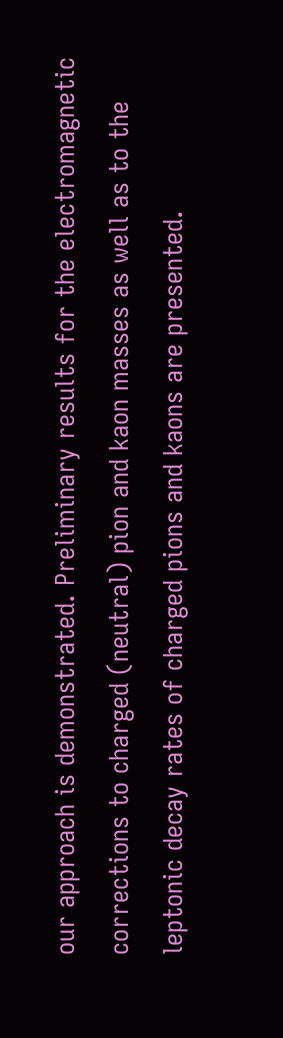our approach is demonstrated. Preliminary results for the electromagnetic corrections to charged (neutral) pion and kaon masses as well as to the leptonic decay rates of charged pions and kaons are presented.